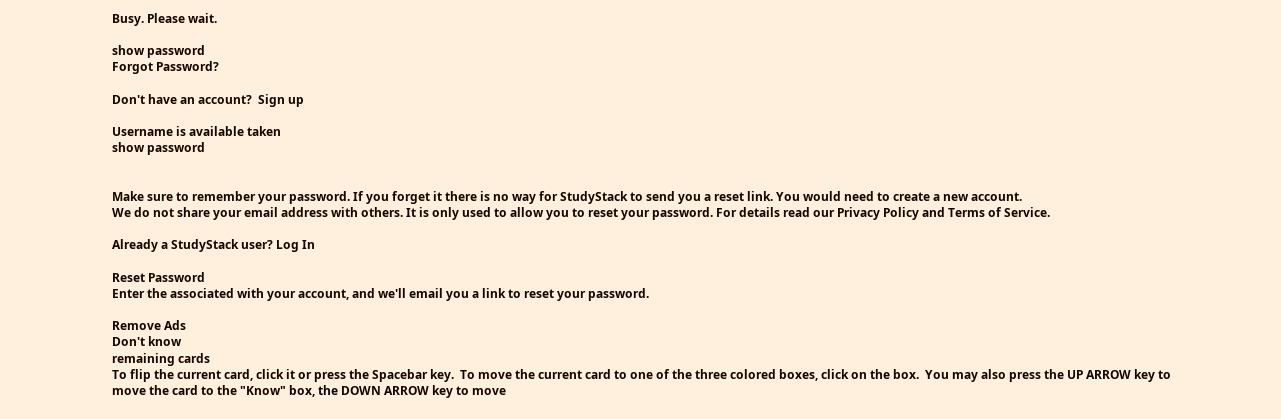Busy. Please wait.

show password
Forgot Password?

Don't have an account?  Sign up

Username is available taken
show password


Make sure to remember your password. If you forget it there is no way for StudyStack to send you a reset link. You would need to create a new account.
We do not share your email address with others. It is only used to allow you to reset your password. For details read our Privacy Policy and Terms of Service.

Already a StudyStack user? Log In

Reset Password
Enter the associated with your account, and we'll email you a link to reset your password.

Remove Ads
Don't know
remaining cards
To flip the current card, click it or press the Spacebar key.  To move the current card to one of the three colored boxes, click on the box.  You may also press the UP ARROW key to move the card to the "Know" box, the DOWN ARROW key to move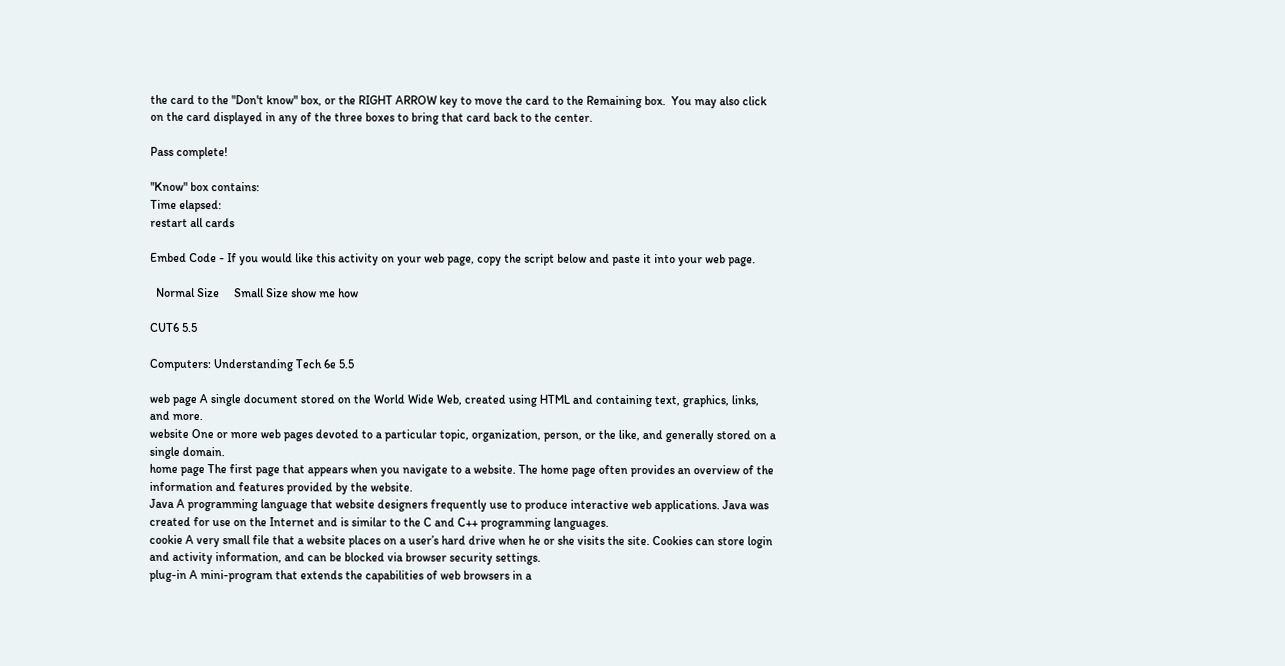the card to the "Don't know" box, or the RIGHT ARROW key to move the card to the Remaining box.  You may also click on the card displayed in any of the three boxes to bring that card back to the center.

Pass complete!

"Know" box contains:
Time elapsed:
restart all cards

Embed Code - If you would like this activity on your web page, copy the script below and paste it into your web page.

  Normal Size     Small Size show me how

CUT6 5.5

Computers: Understanding Tech 6e 5.5

web page A single document stored on the World Wide Web, created using HTML and containing text, graphics, links, and more.
website One or more web pages devoted to a particular topic, organization, person, or the like, and generally stored on a single domain.
home page The first page that appears when you navigate to a website. The home page often provides an overview of the information and features provided by the website.
Java A programming language that website designers frequently use to produce interactive web applications. Java was created for use on the Internet and is similar to the C and C++ programming languages.
cookie A very small file that a website places on a user’s hard drive when he or she visits the site. Cookies can store login and activity information, and can be blocked via browser security settings.
plug-in A mini-program that extends the capabilities of web browsers in a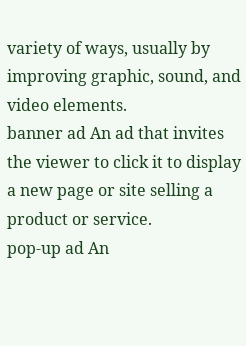variety of ways, usually by improving graphic, sound, and video elements.
banner ad An ad that invites the viewer to click it to display a new page or site selling a product or service.
pop-up ad An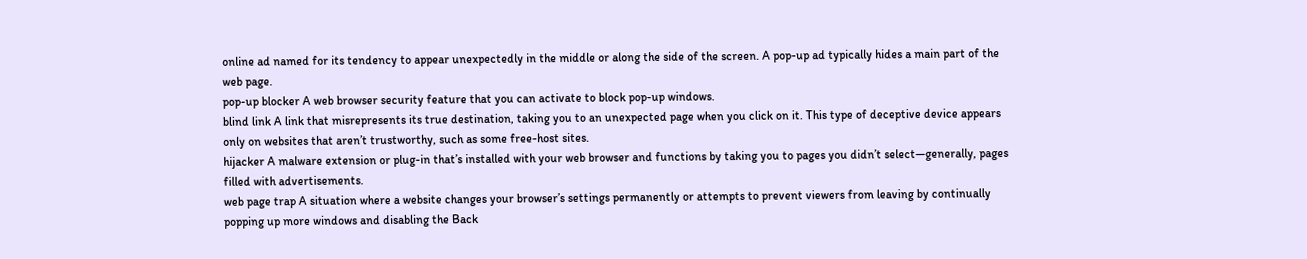online ad named for its tendency to appear unexpectedly in the middle or along the side of the screen. A pop-up ad typically hides a main part of the web page.
pop-up blocker A web browser security feature that you can activate to block pop-up windows.
blind link A link that misrepresents its true destination, taking you to an unexpected page when you click on it. This type of deceptive device appears only on websites that aren’t trustworthy, such as some free-host sites.
hijacker A malware extension or plug-in that’s installed with your web browser and functions by taking you to pages you didn’t select—generally, pages filled with advertisements.
web page trap A situation where a website changes your browser’s settings permanently or attempts to prevent viewers from leaving by continually popping up more windows and disabling the Back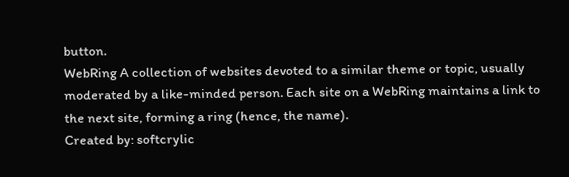button.
WebRing A collection of websites devoted to a similar theme or topic, usually moderated by a like-minded person. Each site on a WebRing maintains a link to the next site, forming a ring (hence, the name).
Created by: softcrylic